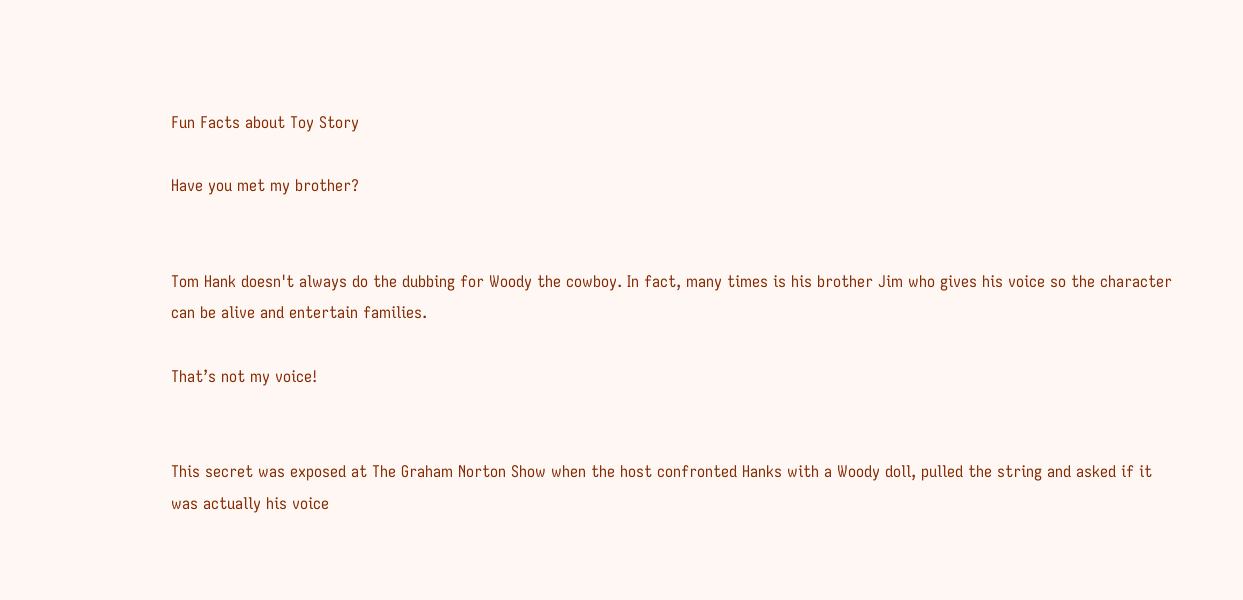Fun Facts about Toy Story

Have you met my brother?


Tom Hank doesn't always do the dubbing for Woody the cowboy. In fact, many times is his brother Jim who gives his voice so the character can be alive and entertain families.

That’s not my voice!


This secret was exposed at The Graham Norton Show when the host confronted Hanks with a Woody doll, pulled the string and asked if it was actually his voice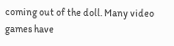coming out of the doll. Many video games have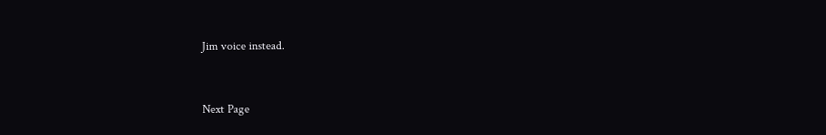Jim voice instead.


Next Page